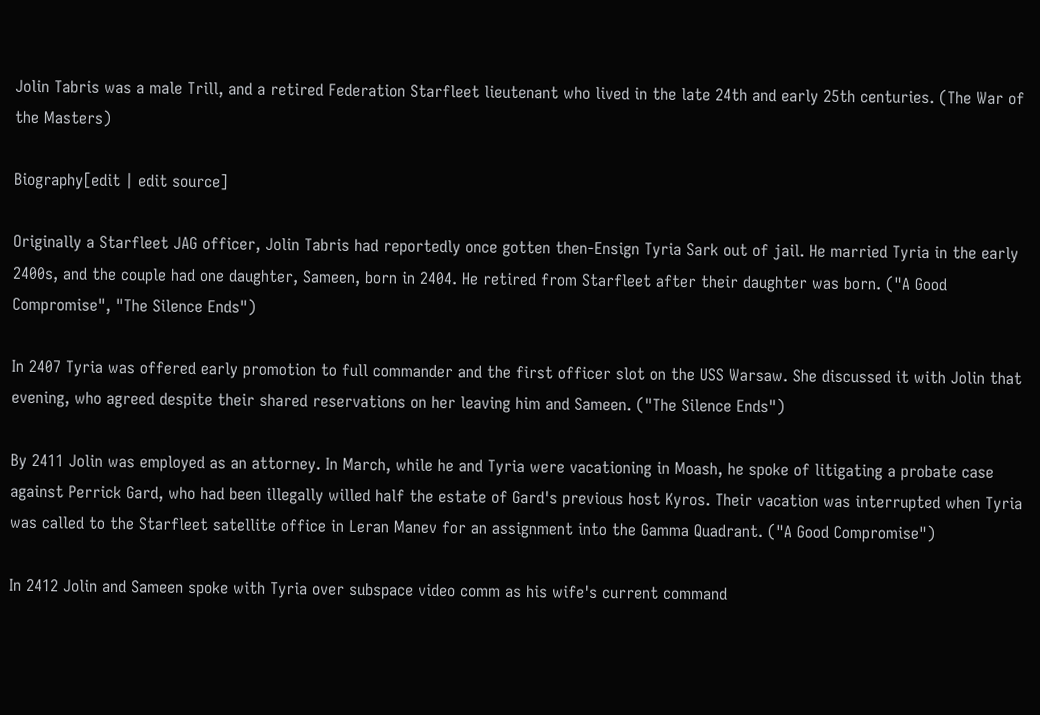Jolin Tabris was a male Trill, and a retired Federation Starfleet lieutenant who lived in the late 24th and early 25th centuries. (The War of the Masters)

Biography[edit | edit source]

Originally a Starfleet JAG officer, Jolin Tabris had reportedly once gotten then-Ensign Tyria Sark out of jail. He married Tyria in the early 2400s, and the couple had one daughter, Sameen, born in 2404. He retired from Starfleet after their daughter was born. ("A Good Compromise", "The Silence Ends")

In 2407 Tyria was offered early promotion to full commander and the first officer slot on the USS Warsaw. She discussed it with Jolin that evening, who agreed despite their shared reservations on her leaving him and Sameen. ("The Silence Ends")

By 2411 Jolin was employed as an attorney. In March, while he and Tyria were vacationing in Moash, he spoke of litigating a probate case against Perrick Gard, who had been illegally willed half the estate of Gard's previous host Kyros. Their vacation was interrupted when Tyria was called to the Starfleet satellite office in Leran Manev for an assignment into the Gamma Quadrant. ("A Good Compromise")

In 2412 Jolin and Sameen spoke with Tyria over subspace video comm as his wife's current command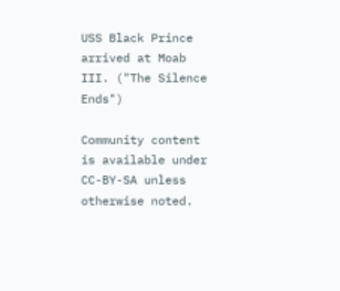USS Black Prince arrived at Moab III. ("The Silence Ends")

Community content is available under CC-BY-SA unless otherwise noted.